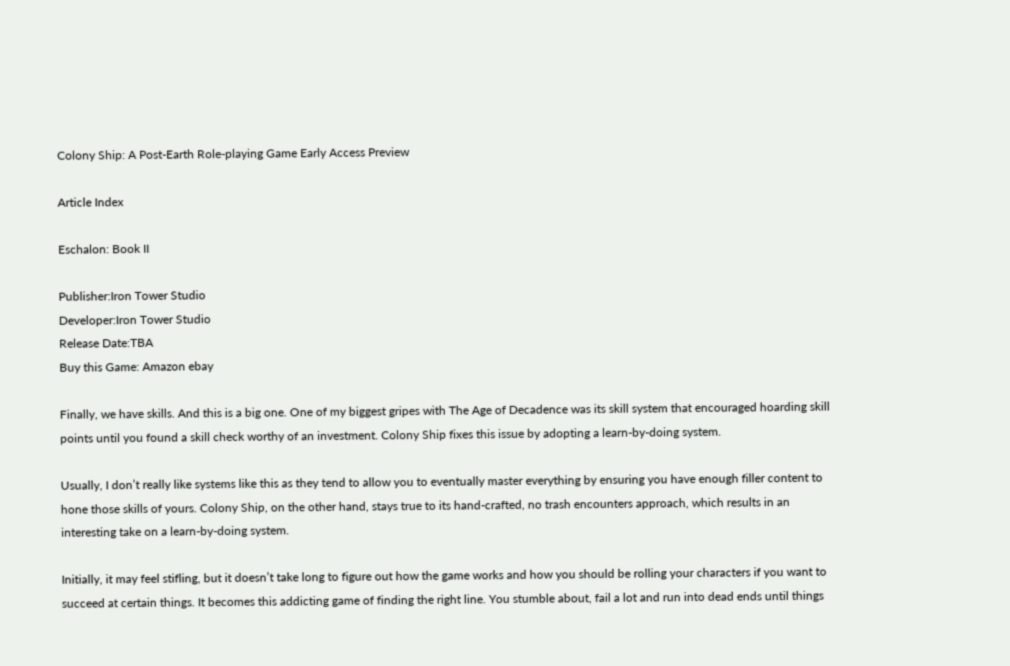Colony Ship: A Post-Earth Role-playing Game Early Access Preview

Article Index

Eschalon: Book II

Publisher:Iron Tower Studio
Developer:Iron Tower Studio
Release Date:TBA
Buy this Game: Amazon ebay

Finally, we have skills. And this is a big one. One of my biggest gripes with The Age of Decadence was its skill system that encouraged hoarding skill points until you found a skill check worthy of an investment. Colony Ship fixes this issue by adopting a learn-by-doing system.

Usually, I don’t really like systems like this as they tend to allow you to eventually master everything by ensuring you have enough filler content to hone those skills of yours. Colony Ship, on the other hand, stays true to its hand-crafted, no trash encounters approach, which results in an interesting take on a learn-by-doing system.

Initially, it may feel stifling, but it doesn’t take long to figure out how the game works and how you should be rolling your characters if you want to succeed at certain things. It becomes this addicting game of finding the right line. You stumble about, fail a lot and run into dead ends until things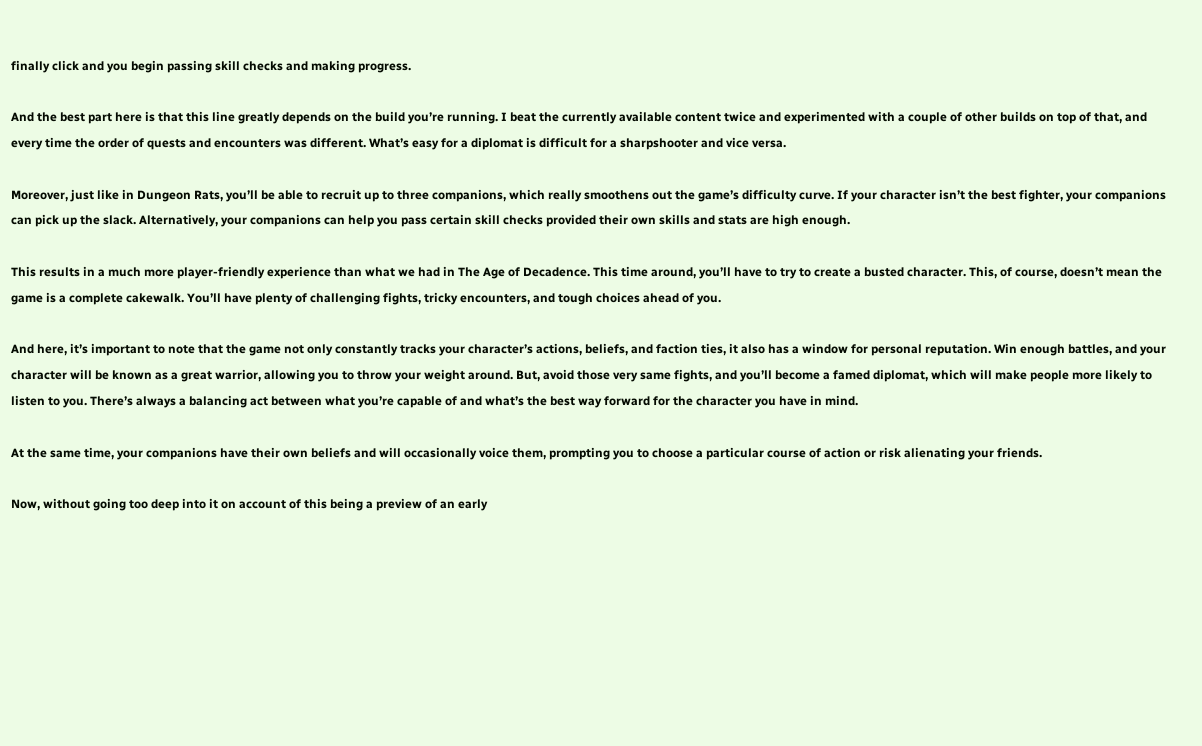finally click and you begin passing skill checks and making progress.

And the best part here is that this line greatly depends on the build you’re running. I beat the currently available content twice and experimented with a couple of other builds on top of that, and every time the order of quests and encounters was different. What’s easy for a diplomat is difficult for a sharpshooter and vice versa.

Moreover, just like in Dungeon Rats, you’ll be able to recruit up to three companions, which really smoothens out the game’s difficulty curve. If your character isn’t the best fighter, your companions can pick up the slack. Alternatively, your companions can help you pass certain skill checks provided their own skills and stats are high enough.

This results in a much more player-friendly experience than what we had in The Age of Decadence. This time around, you’ll have to try to create a busted character. This, of course, doesn’t mean the game is a complete cakewalk. You’ll have plenty of challenging fights, tricky encounters, and tough choices ahead of you.

And here, it’s important to note that the game not only constantly tracks your character’s actions, beliefs, and faction ties, it also has a window for personal reputation. Win enough battles, and your character will be known as a great warrior, allowing you to throw your weight around. But, avoid those very same fights, and you’ll become a famed diplomat, which will make people more likely to listen to you. There’s always a balancing act between what you’re capable of and what’s the best way forward for the character you have in mind.

At the same time, your companions have their own beliefs and will occasionally voice them, prompting you to choose a particular course of action or risk alienating your friends.

Now, without going too deep into it on account of this being a preview of an early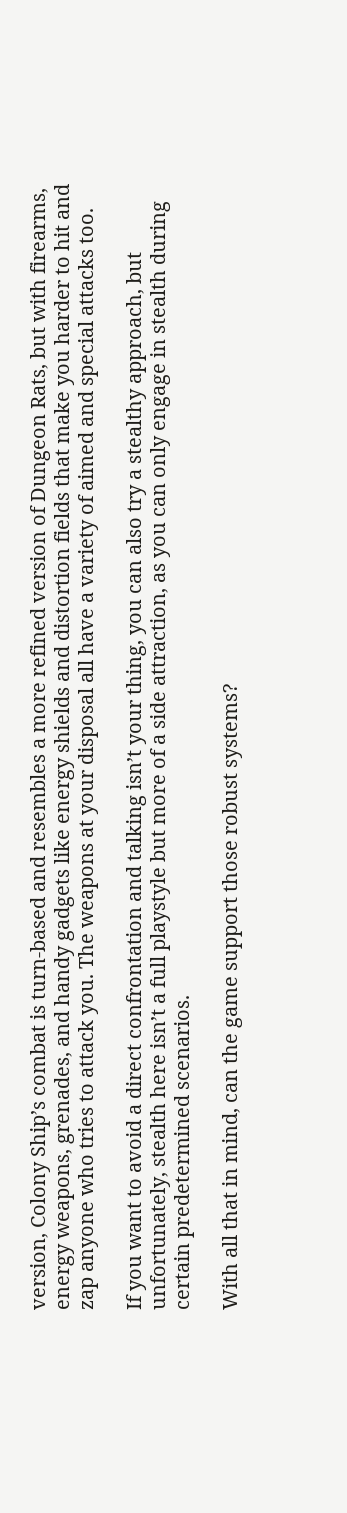version, Colony Ship’s combat is turn-based and resembles a more refined version of Dungeon Rats, but with firearms, energy weapons, grenades, and handy gadgets like energy shields and distortion fields that make you harder to hit and zap anyone who tries to attack you. The weapons at your disposal all have a variety of aimed and special attacks too.

If you want to avoid a direct confrontation and talking isn’t your thing, you can also try a stealthy approach, but unfortunately, stealth here isn’t a full playstyle but more of a side attraction, as you can only engage in stealth during certain predetermined scenarios.

With all that in mind, can the game support those robust systems?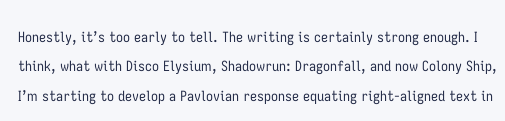Honestly, it’s too early to tell. The writing is certainly strong enough. I think, what with Disco Elysium, Shadowrun: Dragonfall, and now Colony Ship, I’m starting to develop a Pavlovian response equating right-aligned text in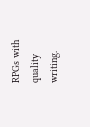RPGs with quality writing.